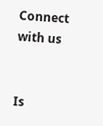Connect with us


Is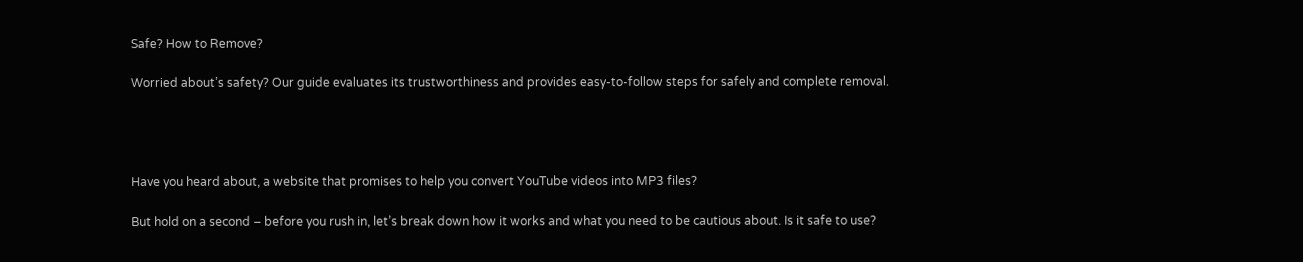Safe? How to Remove?

Worried about’s safety? Our guide evaluates its trustworthiness and provides easy-to-follow steps for safely and complete removal.




Have you heard about, a website that promises to help you convert YouTube videos into MP3 files?

But hold on a second – before you rush in, let’s break down how it works and what you need to be cautious about. Is it safe to use?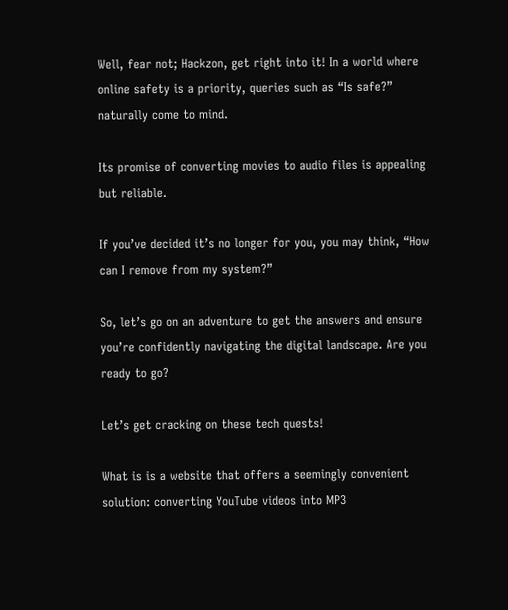Well, fear not; Hackzon, get right into it! In a world where online safety is a priority, queries such as “Is safe?” naturally come to mind.

Its promise of converting movies to audio files is appealing but reliable.

If you’ve decided it’s no longer for you, you may think, “How can I remove from my system?”

So, let’s go on an adventure to get the answers and ensure you’re confidently navigating the digital landscape. Are you ready to go?

Let’s get cracking on these tech quests!

What is is a website that offers a seemingly convenient solution: converting YouTube videos into MP3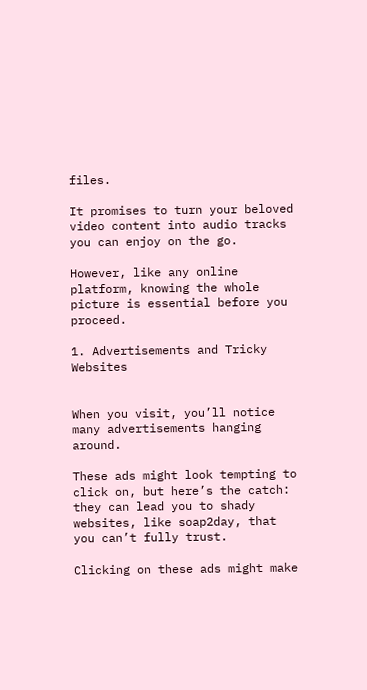files.

It promises to turn your beloved video content into audio tracks you can enjoy on the go.

However, like any online platform, knowing the whole picture is essential before you proceed.

1. Advertisements and Tricky Websites


When you visit, you’ll notice many advertisements hanging around.

These ads might look tempting to click on, but here’s the catch: they can lead you to shady websites, like soap2day, that you can’t fully trust.

Clicking on these ads might make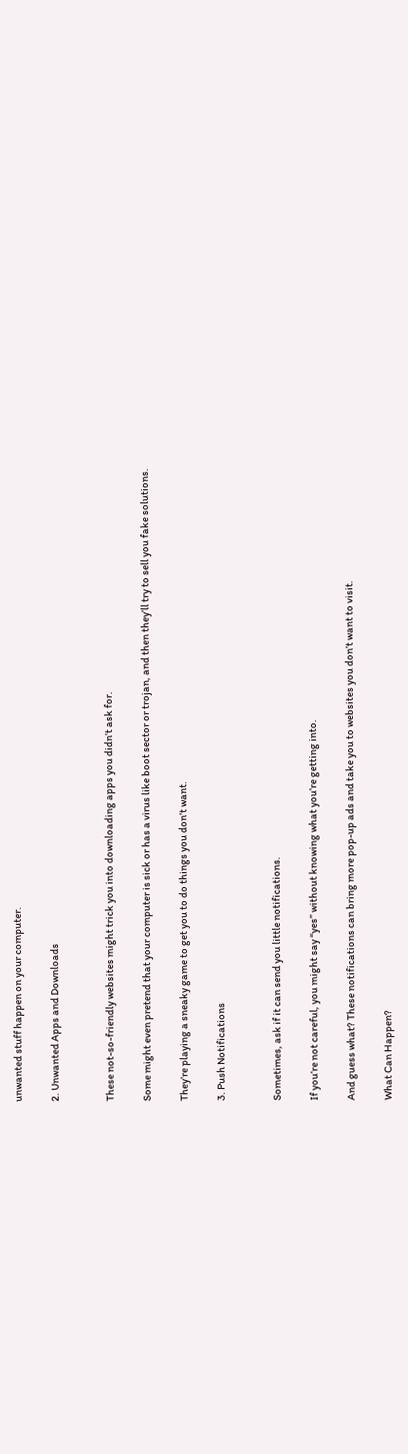unwanted stuff happen on your computer.

2. Unwanted Apps and Downloads


These not-so-friendly websites might trick you into downloading apps you didn’t ask for.

Some might even pretend that your computer is sick or has a virus like boot sector or trojan, and then they’ll try to sell you fake solutions.

They’re playing a sneaky game to get you to do things you don’t want.

3. Push Notifications


Sometimes, ask if it can send you little notifications.

If you’re not careful, you might say “yes” without knowing what you’re getting into.

And guess what? These notifications can bring more pop-up ads and take you to websites you don’t want to visit.

What Can Happen?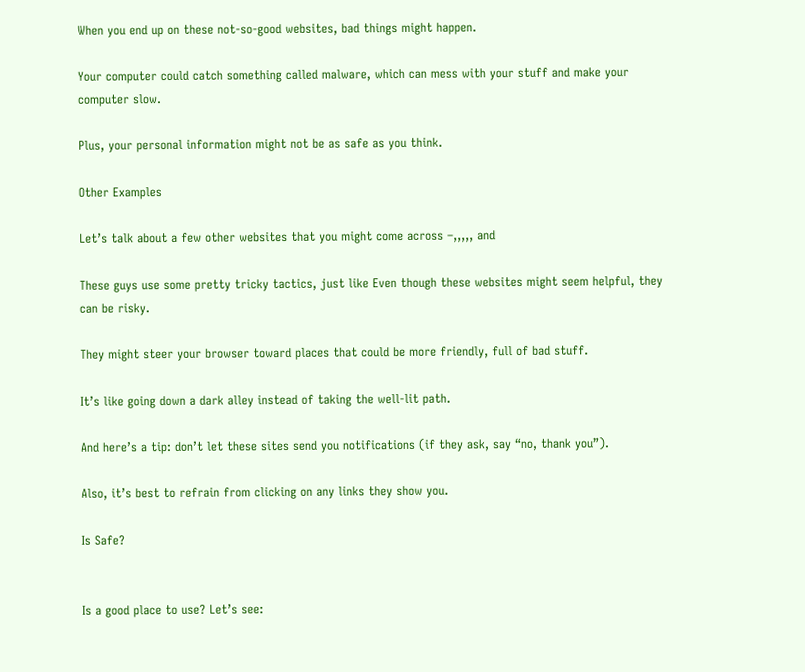When you end up on these not-so-good websites, bad things might happen.

Your computer could catch something called malware, which can mess with your stuff and make your computer slow.

Plus, your personal information might not be as safe as you think.

Other Examples

Let’s talk about a few other websites that you might come across –,,,,, and

These guys use some pretty tricky tactics, just like Even though these websites might seem helpful, they can be risky.

They might steer your browser toward places that could be more friendly, full of bad stuff.

It’s like going down a dark alley instead of taking the well-lit path.

And here’s a tip: don’t let these sites send you notifications (if they ask, say “no, thank you”).

Also, it’s best to refrain from clicking on any links they show you.

Is Safe?


Is a good place to use? Let’s see: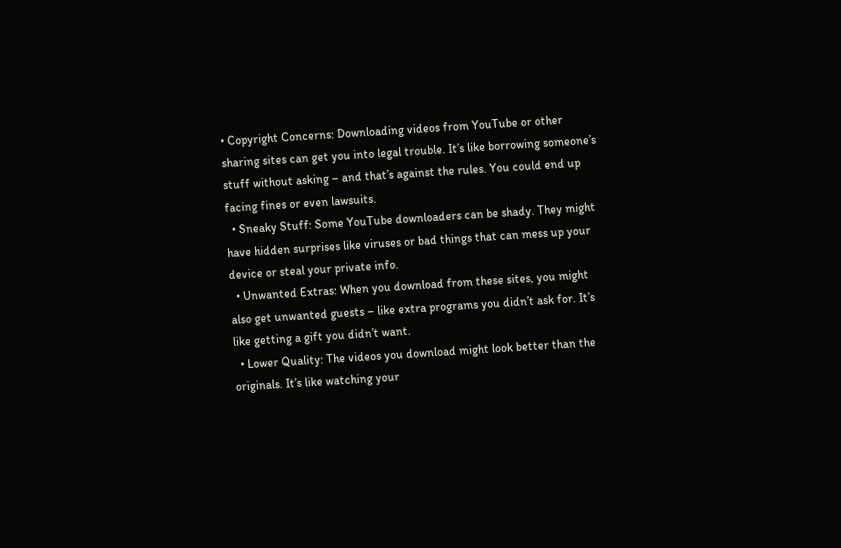• Copyright Concerns: Downloading videos from YouTube or other sharing sites can get you into legal trouble. It’s like borrowing someone’s stuff without asking – and that’s against the rules. You could end up facing fines or even lawsuits.
  • Sneaky Stuff: Some YouTube downloaders can be shady. They might have hidden surprises like viruses or bad things that can mess up your device or steal your private info.
  • Unwanted Extras: When you download from these sites, you might also get unwanted guests – like extra programs you didn’t ask for. It’s like getting a gift you didn’t want.
  • Lower Quality: The videos you download might look better than the originals. It’s like watching your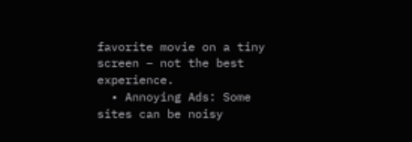favorite movie on a tiny screen – not the best experience.
  • Annoying Ads: Some sites can be noisy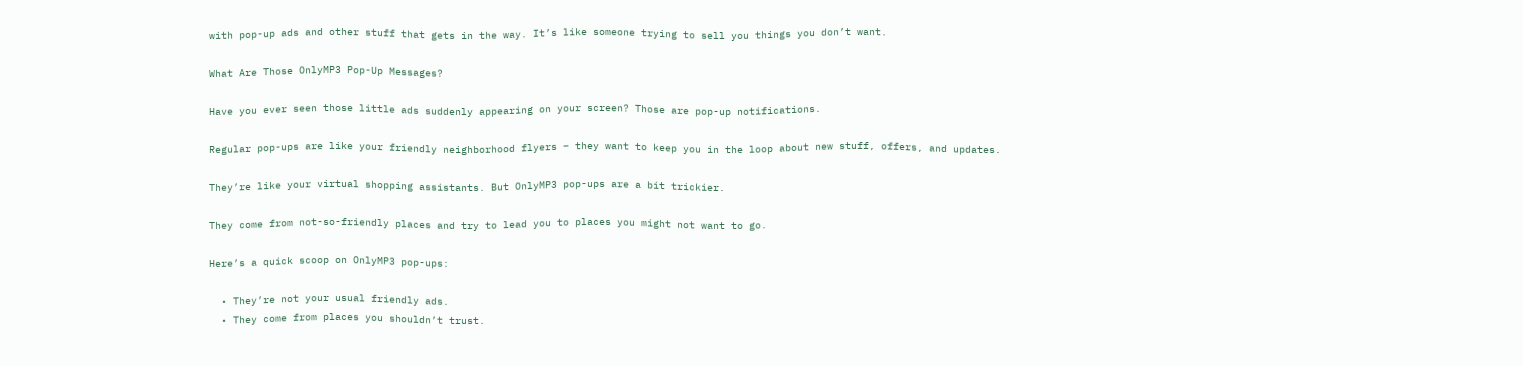with pop-up ads and other stuff that gets in the way. It’s like someone trying to sell you things you don’t want.

What Are Those OnlyMP3 Pop-Up Messages?

Have you ever seen those little ads suddenly appearing on your screen? Those are pop-up notifications.

Regular pop-ups are like your friendly neighborhood flyers – they want to keep you in the loop about new stuff, offers, and updates.

They’re like your virtual shopping assistants. But OnlyMP3 pop-ups are a bit trickier.

They come from not-so-friendly places and try to lead you to places you might not want to go.

Here’s a quick scoop on OnlyMP3 pop-ups:

  • They’re not your usual friendly ads.
  • They come from places you shouldn’t trust.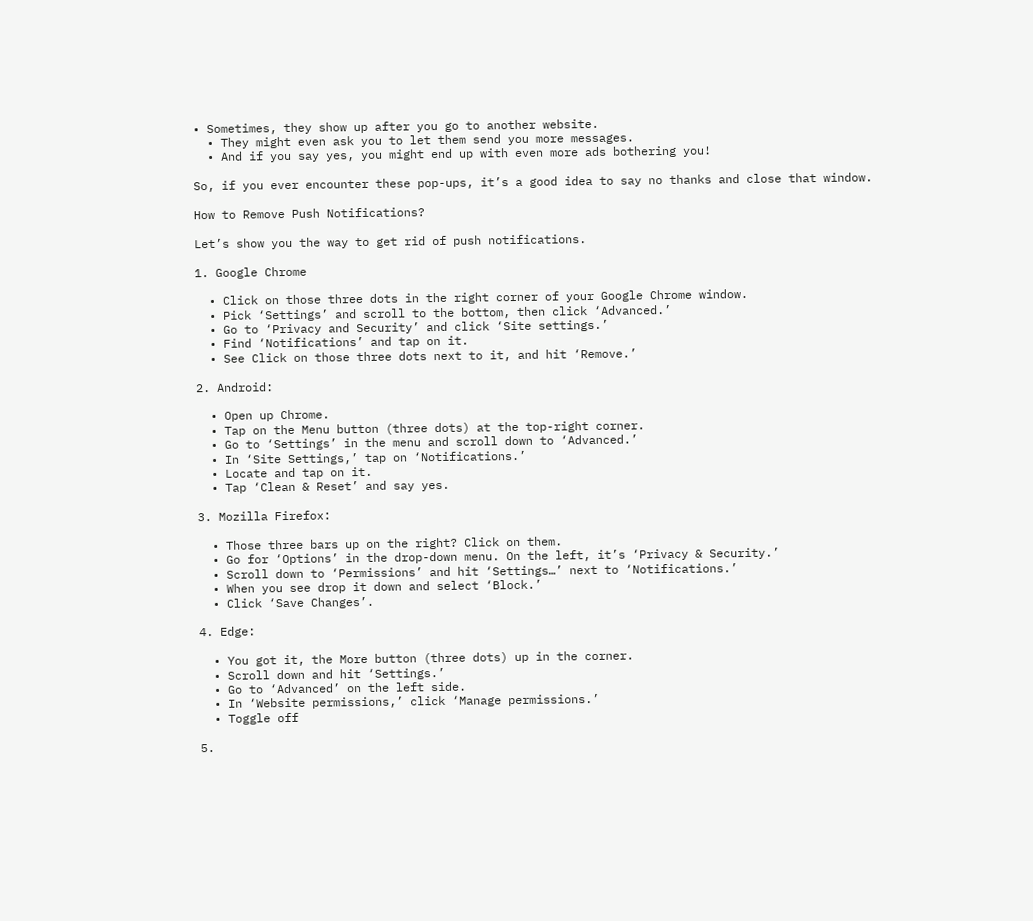• Sometimes, they show up after you go to another website.
  • They might even ask you to let them send you more messages.
  • And if you say yes, you might end up with even more ads bothering you!

So, if you ever encounter these pop-ups, it’s a good idea to say no thanks and close that window.

How to Remove Push Notifications?

Let’s show you the way to get rid of push notifications.

1. Google Chrome

  • Click on those three dots in the right corner of your Google Chrome window.
  • Pick ‘Settings’ and scroll to the bottom, then click ‘Advanced.’
  • Go to ‘Privacy and Security’ and click ‘Site settings.’
  • Find ‘Notifications’ and tap on it.
  • See Click on those three dots next to it, and hit ‘Remove.’

2. Android:

  • Open up Chrome.
  • Tap on the Menu button (three dots) at the top-right corner.
  • Go to ‘Settings’ in the menu and scroll down to ‘Advanced.’
  • In ‘Site Settings,’ tap on ‘Notifications.’
  • Locate and tap on it.
  • Tap ‘Clean & Reset’ and say yes.

3. Mozilla Firefox:

  • Those three bars up on the right? Click on them.
  • Go for ‘Options’ in the drop-down menu. On the left, it’s ‘Privacy & Security.’
  • Scroll down to ‘Permissions’ and hit ‘Settings…’ next to ‘Notifications.’
  • When you see drop it down and select ‘Block.’
  • Click ‘Save Changes’.

4. Edge:

  • You got it, the More button (three dots) up in the corner.
  • Scroll down and hit ‘Settings.’
  • Go to ‘Advanced’ on the left side.
  • In ‘Website permissions,’ click ‘Manage permissions.’
  • Toggle off

5.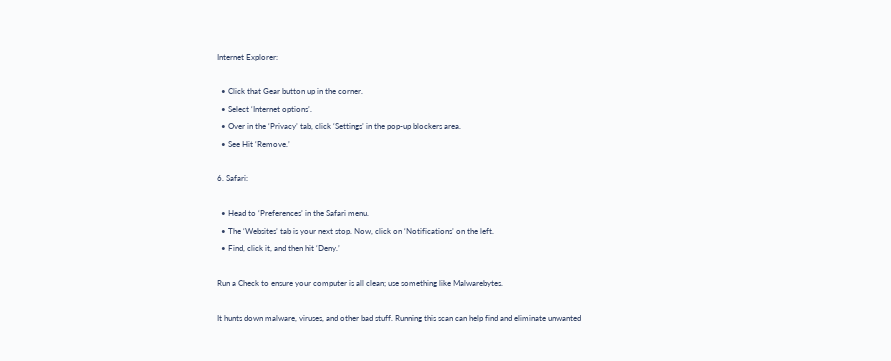Internet Explorer:

  • Click that Gear button up in the corner.
  • Select ‘Internet options’.
  • Over in the ‘Privacy’ tab, click ‘Settings’ in the pop-up blockers area.
  • See Hit ‘Remove.’

6. Safari:

  • Head to ‘Preferences’ in the Safari menu.
  • The ‘Websites’ tab is your next stop. Now, click on ‘Notifications’ on the left.
  • Find, click it, and then hit ‘Deny.’

Run a Check to ensure your computer is all clean; use something like Malwarebytes.

It hunts down malware, viruses, and other bad stuff. Running this scan can help find and eliminate unwanted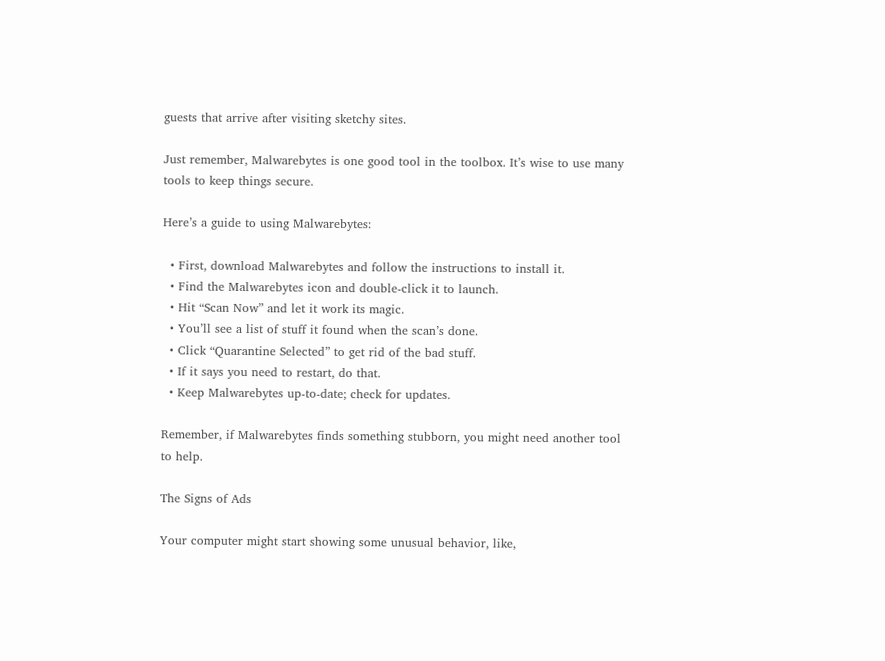guests that arrive after visiting sketchy sites.

Just remember, Malwarebytes is one good tool in the toolbox. It’s wise to use many tools to keep things secure.

Here’s a guide to using Malwarebytes:

  • First, download Malwarebytes and follow the instructions to install it.
  • Find the Malwarebytes icon and double-click it to launch.
  • Hit “Scan Now” and let it work its magic.
  • You’ll see a list of stuff it found when the scan’s done.
  • Click “Quarantine Selected” to get rid of the bad stuff.
  • If it says you need to restart, do that.
  • Keep Malwarebytes up-to-date; check for updates.

Remember, if Malwarebytes finds something stubborn, you might need another tool to help.

The Signs of Ads

Your computer might start showing some unusual behavior, like,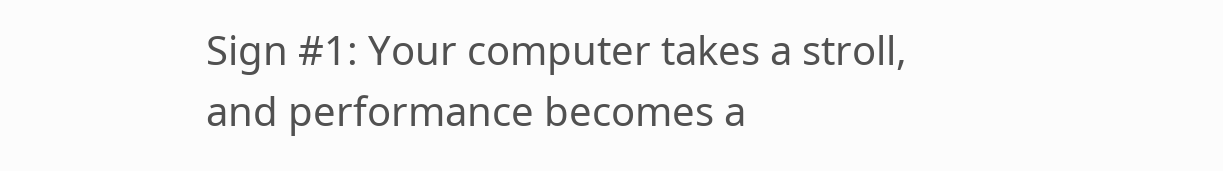Sign #1: Your computer takes a stroll, and performance becomes a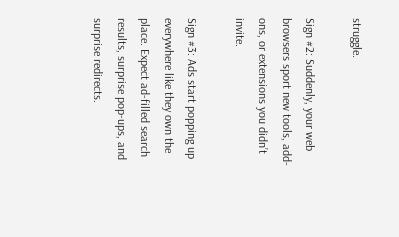struggle.

Sign #2: Suddenly, your web browsers sport new tools, add-ons, or extensions you didn’t invite.

Sign #3: Ads start popping up everywhere like they own the place. Expect ad-filled search results, surprise pop-ups, and surprise redirects.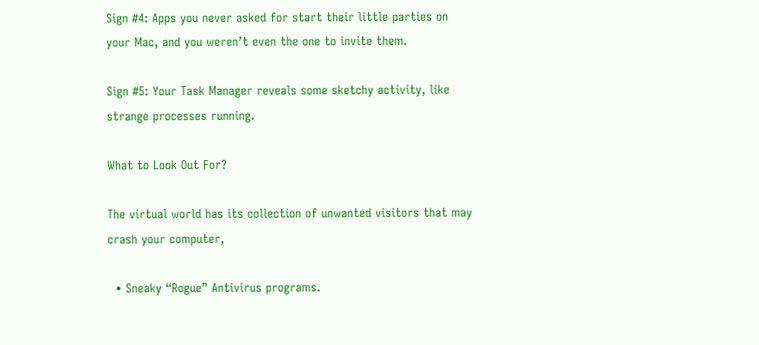Sign #4: Apps you never asked for start their little parties on your Mac, and you weren’t even the one to invite them.

Sign #5: Your Task Manager reveals some sketchy activity, like strange processes running.

What to Look Out For?

The virtual world has its collection of unwanted visitors that may crash your computer,

  • Sneaky “Rogue” Antivirus programs.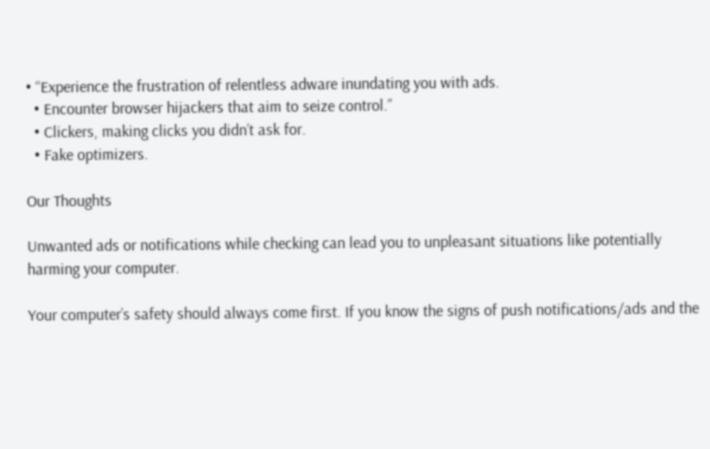• “Experience the frustration of relentless adware inundating you with ads.
  • Encounter browser hijackers that aim to seize control.”
  • Clickers, making clicks you didn’t ask for.
  • Fake optimizers.

Our Thoughts

Unwanted ads or notifications while checking can lead you to unpleasant situations like potentially harming your computer.

Your computer’s safety should always come first. If you know the signs of push notifications/ads and the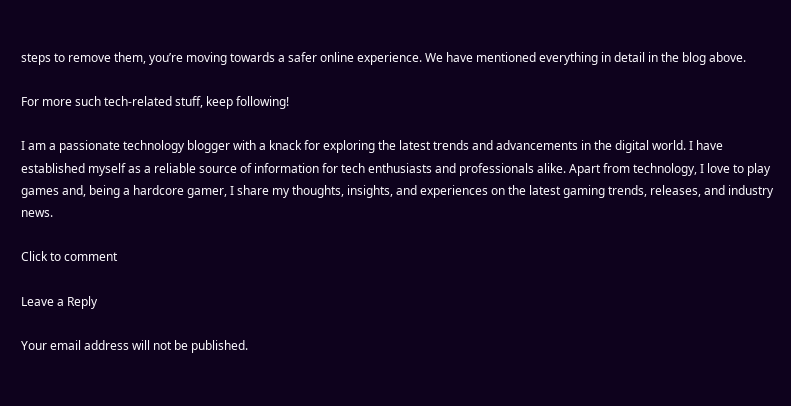steps to remove them, you’re moving towards a safer online experience. We have mentioned everything in detail in the blog above.

For more such tech-related stuff, keep following!

I am a passionate technology blogger with a knack for exploring the latest trends and advancements in the digital world. I have established myself as a reliable source of information for tech enthusiasts and professionals alike. Apart from technology, I love to play games and, being a hardcore gamer, I share my thoughts, insights, and experiences on the latest gaming trends, releases, and industry news.

Click to comment

Leave a Reply

Your email address will not be published.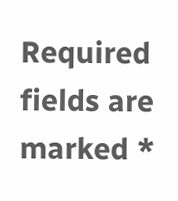Required fields are marked *